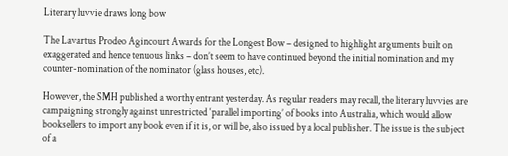Literary luvvie draws long bow

The Lavartus Prodeo Agincourt Awards for the Longest Bow – designed to highlight arguments built on exaggerated and hence tenuous links – don’t seem to have continued beyond the initial nomination and my counter-nomination of the nominator (glass houses, etc).

However, the SMH published a worthy entrant yesterday. As regular readers may recall, the literary luvvies are campaigning strongly against unrestricted ‘parallel importing’ of books into Australia, which would allow booksellers to import any book even if it is, or will be, also issued by a local publisher. The issue is the subject of a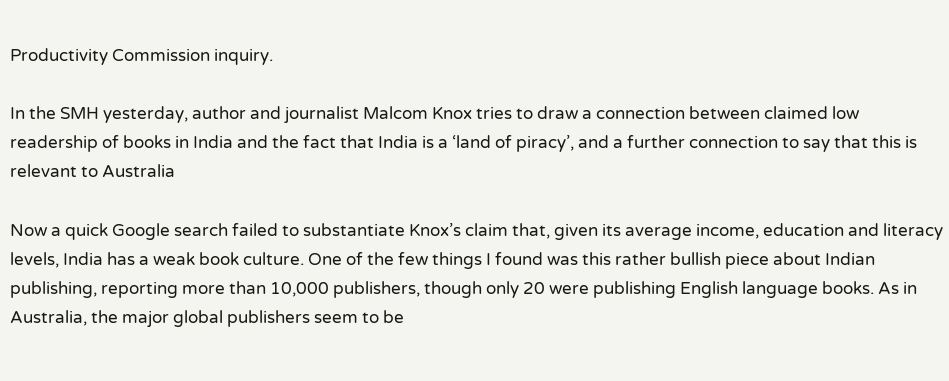Productivity Commission inquiry.

In the SMH yesterday, author and journalist Malcom Knox tries to draw a connection between claimed low readership of books in India and the fact that India is a ‘land of piracy’, and a further connection to say that this is relevant to Australia

Now a quick Google search failed to substantiate Knox’s claim that, given its average income, education and literacy levels, India has a weak book culture. One of the few things I found was this rather bullish piece about Indian publishing, reporting more than 10,000 publishers, though only 20 were publishing English language books. As in Australia, the major global publishers seem to be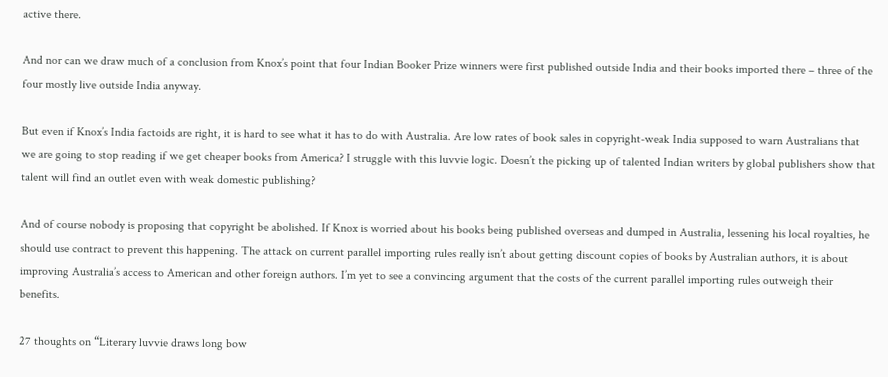active there.

And nor can we draw much of a conclusion from Knox’s point that four Indian Booker Prize winners were first published outside India and their books imported there – three of the four mostly live outside India anyway.

But even if Knox’s India factoids are right, it is hard to see what it has to do with Australia. Are low rates of book sales in copyright-weak India supposed to warn Australians that we are going to stop reading if we get cheaper books from America? I struggle with this luvvie logic. Doesn’t the picking up of talented Indian writers by global publishers show that talent will find an outlet even with weak domestic publishing?

And of course nobody is proposing that copyright be abolished. If Knox is worried about his books being published overseas and dumped in Australia, lessening his local royalties, he should use contract to prevent this happening. The attack on current parallel importing rules really isn’t about getting discount copies of books by Australian authors, it is about improving Australia’s access to American and other foreign authors. I’m yet to see a convincing argument that the costs of the current parallel importing rules outweigh their benefits.

27 thoughts on “Literary luvvie draws long bow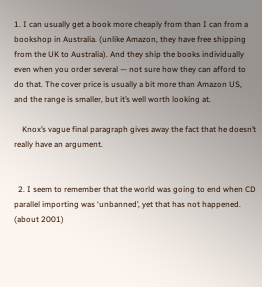1. I can usually get a book more cheaply from than I can from a bookshop in Australia. (unlike Amazon, they have free shipping from the UK to Australia). And they ship the books individually even when you order several — not sure how they can afford to do that. The cover price is usually a bit more than Amazon US, and the range is smaller, but it’s well worth looking at.

    Knox’s vague final paragraph gives away the fact that he doesn’t really have an argument.


  2. I seem to remember that the world was going to end when CD parallel importing was ‘unbanned’, yet that has not happened. (about 2001)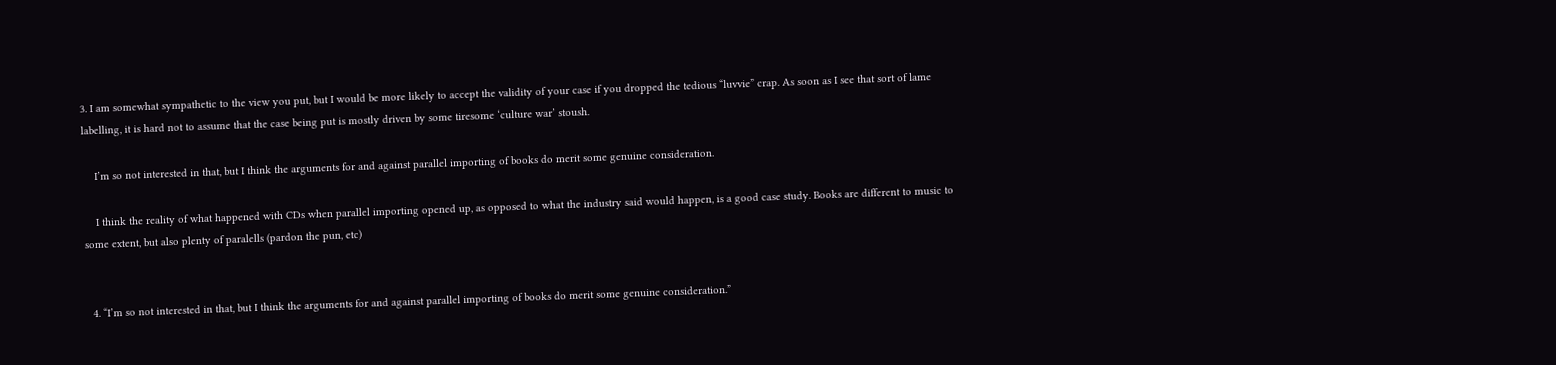3. I am somewhat sympathetic to the view you put, but I would be more likely to accept the validity of your case if you dropped the tedious “luvvie” crap. As soon as I see that sort of lame labelling, it is hard not to assume that the case being put is mostly driven by some tiresome ‘culture war’ stoush.

    I’m so not interested in that, but I think the arguments for and against parallel importing of books do merit some genuine consideration.

    I think the reality of what happened with CDs when parallel importing opened up, as opposed to what the industry said would happen, is a good case study. Books are different to music to some extent, but also plenty of paralells (pardon the pun, etc)


  4. “I’m so not interested in that, but I think the arguments for and against parallel importing of books do merit some genuine consideration.”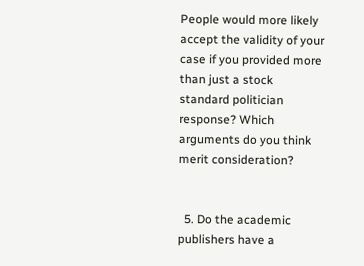People would more likely accept the validity of your case if you provided more than just a stock standard politician response? Which arguments do you think merit consideration?


  5. Do the academic publishers have a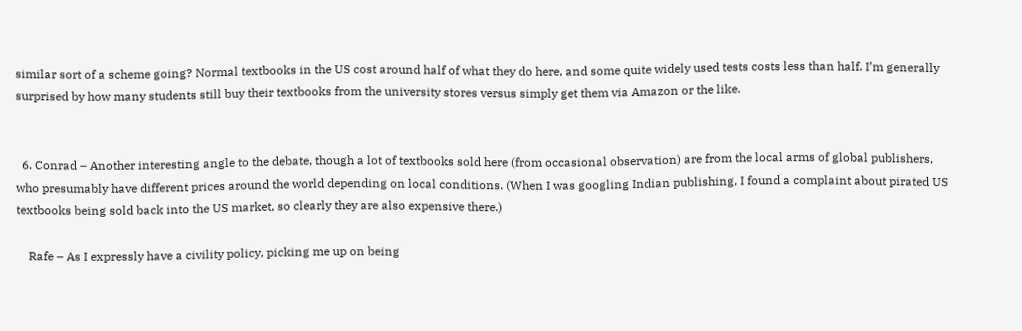similar sort of a scheme going? Normal textbooks in the US cost around half of what they do here, and some quite widely used tests costs less than half. I’m generally surprised by how many students still buy their textbooks from the university stores versus simply get them via Amazon or the like.


  6. Conrad – Another interesting angle to the debate, though a lot of textbooks sold here (from occasional observation) are from the local arms of global publishers, who presumably have different prices around the world depending on local conditions. (When I was googling Indian publishing, I found a complaint about pirated US textbooks being sold back into the US market, so clearly they are also expensive there.)

    Rafe – As I expressly have a civility policy, picking me up on being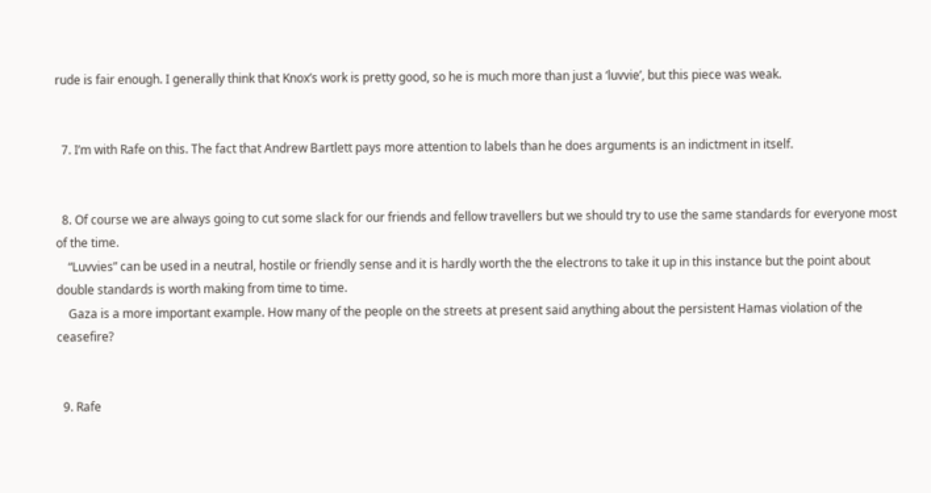rude is fair enough. I generally think that Knox’s work is pretty good, so he is much more than just a ‘luvvie’, but this piece was weak.


  7. I’m with Rafe on this. The fact that Andrew Bartlett pays more attention to labels than he does arguments is an indictment in itself.


  8. Of course we are always going to cut some slack for our friends and fellow travellers but we should try to use the same standards for everyone most of the time.
    “Luvvies” can be used in a neutral, hostile or friendly sense and it is hardly worth the the electrons to take it up in this instance but the point about double standards is worth making from time to time.
    Gaza is a more important example. How many of the people on the streets at present said anything about the persistent Hamas violation of the ceasefire?


  9. Rafe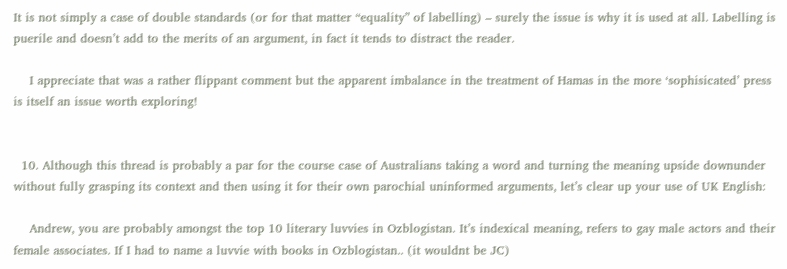It is not simply a case of double standards (or for that matter “equality” of labelling) – surely the issue is why it is used at all. Labelling is puerile and doesn’t add to the merits of an argument, in fact it tends to distract the reader.

    I appreciate that was a rather flippant comment but the apparent imbalance in the treatment of Hamas in the more ‘sophisicated’ press is itself an issue worth exploring!


  10. Although this thread is probably a par for the course case of Australians taking a word and turning the meaning upside downunder without fully grasping its context and then using it for their own parochial uninformed arguments, let’s clear up your use of UK English:

    Andrew, you are probably amongst the top 10 literary luvvies in Ozblogistan. It’s indexical meaning, refers to gay male actors and their female associates. If I had to name a luvvie with books in Ozblogistan.. (it wouldnt be JC)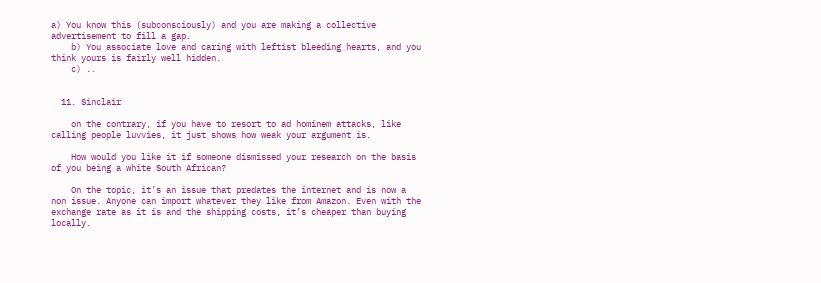a) You know this (subconsciously) and you are making a collective advertisement to fill a gap.
    b) You associate love and caring with leftist bleeding hearts, and you think yours is fairly well hidden.
    c) ..


  11. Sinclair

    on the contrary, if you have to resort to ad hominem attacks, like calling people luvvies, it just shows how weak your argument is.

    How would you like it if someone dismissed your research on the basis of you being a white South African?

    On the topic, it’s an issue that predates the internet and is now a non issue. Anyone can import whatever they like from Amazon. Even with the exchange rate as it is and the shipping costs, it’s cheaper than buying locally.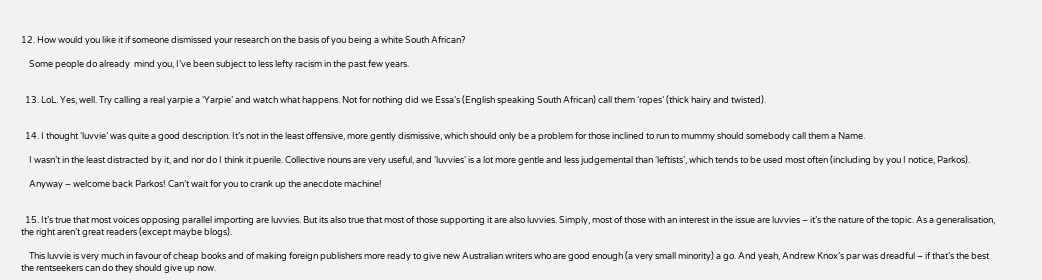12. How would you like it if someone dismissed your research on the basis of you being a white South African?

    Some people do already  mind you, I’ve been subject to less lefty racism in the past few years.


  13. LoL. Yes, well. Try calling a real yarpie a ‘Yarpie’ and watch what happens. Not for nothing did we Essa’s (English speaking South African) call them ‘ropes’ (thick hairy and twisted).


  14. I thought ‘luvvie’ was quite a good description. It’s not in the least offensive, more gently dismissive, which should only be a problem for those inclined to run to mummy should somebody call them a Name.

    I wasn’t in the least distracted by it, and nor do I think it puerile. Collective nouns are very useful, and ‘luvvies’ is a lot more gentle and less judgemental than ‘leftists’, which tends to be used most often (including by you I notice, Parkos).

    Anyway – welcome back Parkos! Can’t wait for you to crank up the anecdote machine!


  15. It’s true that most voices opposing parallel importing are luvvies. But its also true that most of those supporting it are also luvvies. Simply, most of those with an interest in the issue are luvvies – it’s the nature of the topic. As a generalisation, the right aren’t great readers (except maybe blogs).

    This luvvie is very much in favour of cheap books and of making foreign publishers more ready to give new Australian writers who are good enough (a very small minority) a go. And yeah, Andrew Knox’s par was dreadful – if that’s the best the rentseekers can do they should give up now.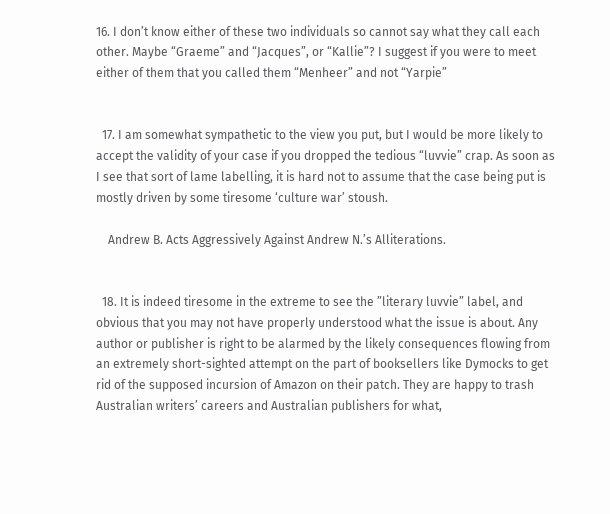16. I don’t know either of these two individuals so cannot say what they call each other. Maybe “Graeme” and “Jacques”, or “Kallie”? I suggest if you were to meet either of them that you called them “Menheer” and not “Yarpie”


  17. I am somewhat sympathetic to the view you put, but I would be more likely to accept the validity of your case if you dropped the tedious “luvvie” crap. As soon as I see that sort of lame labelling, it is hard not to assume that the case being put is mostly driven by some tiresome ‘culture war’ stoush.

    Andrew B. Acts Aggressively Against Andrew N.’s Alliterations.


  18. It is indeed tiresome in the extreme to see the ”literary luvvie” label, and obvious that you may not have properly understood what the issue is about. Any author or publisher is right to be alarmed by the likely consequences flowing from an extremely short-sighted attempt on the part of booksellers like Dymocks to get rid of the supposed incursion of Amazon on their patch. They are happy to trash Australian writers’ careers and Australian publishers for what,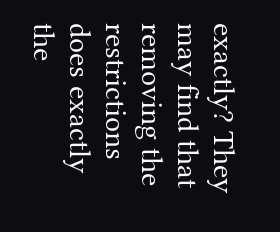exactly? They may find that removing the restrictions does exactly the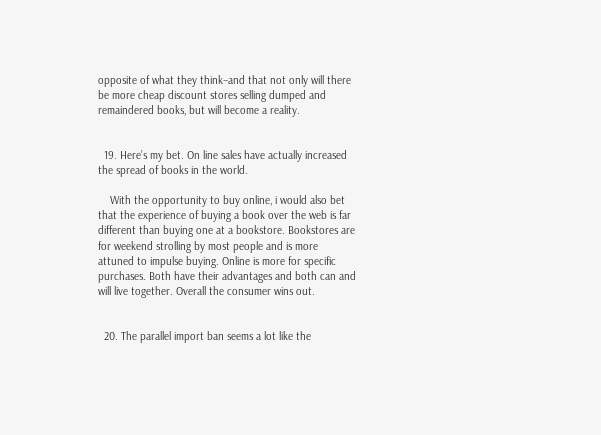opposite of what they think–and that not only will there be more cheap discount stores selling dumped and remaindered books, but will become a reality.


  19. Here’s my bet. On line sales have actually increased the spread of books in the world.

    With the opportunity to buy online, i would also bet that the experience of buying a book over the web is far different than buying one at a bookstore. Bookstores are for weekend strolling by most people and is more attuned to impulse buying. Online is more for specific purchases. Both have their advantages and both can and will live together. Overall the consumer wins out.


  20. The parallel import ban seems a lot like the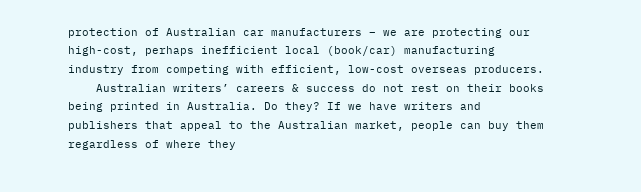protection of Australian car manufacturers – we are protecting our high-cost, perhaps inefficient local (book/car) manufacturing industry from competing with efficient, low-cost overseas producers.
    Australian writers’ careers & success do not rest on their books being printed in Australia. Do they? If we have writers and publishers that appeal to the Australian market, people can buy them regardless of where they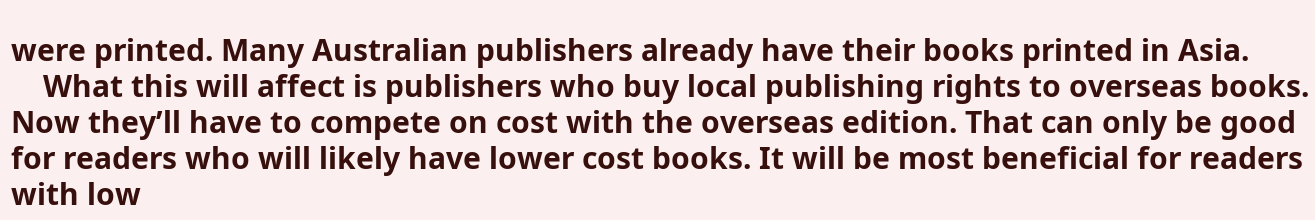were printed. Many Australian publishers already have their books printed in Asia.
    What this will affect is publishers who buy local publishing rights to overseas books. Now they’ll have to compete on cost with the overseas edition. That can only be good for readers who will likely have lower cost books. It will be most beneficial for readers with low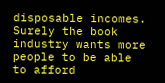disposable incomes. Surely the book industry wants more people to be able to afford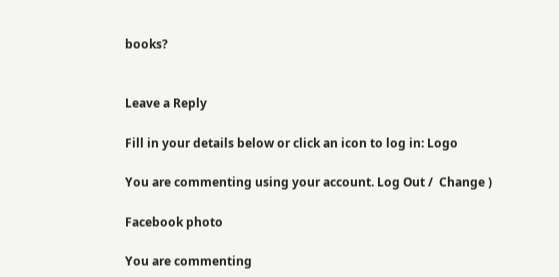books?


Leave a Reply

Fill in your details below or click an icon to log in: Logo

You are commenting using your account. Log Out /  Change )

Facebook photo

You are commenting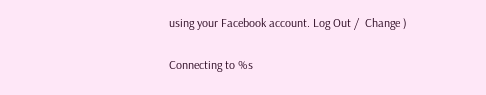using your Facebook account. Log Out /  Change )

Connecting to %s